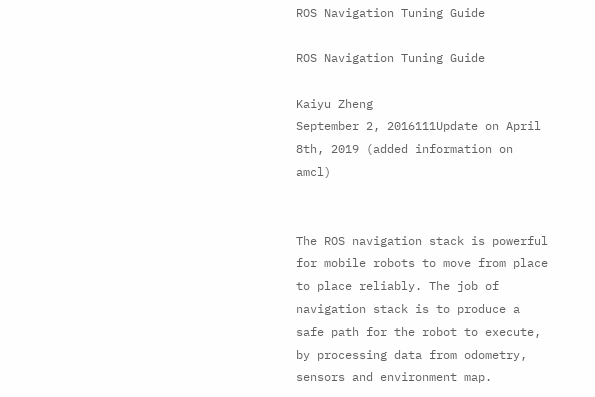ROS Navigation Tuning Guide

ROS Navigation Tuning Guide

Kaiyu Zheng
September 2, 2016111Update on April 8th, 2019 (added information on amcl)


The ROS navigation stack is powerful for mobile robots to move from place to place reliably. The job of navigation stack is to produce a safe path for the robot to execute, by processing data from odometry, sensors and environment map.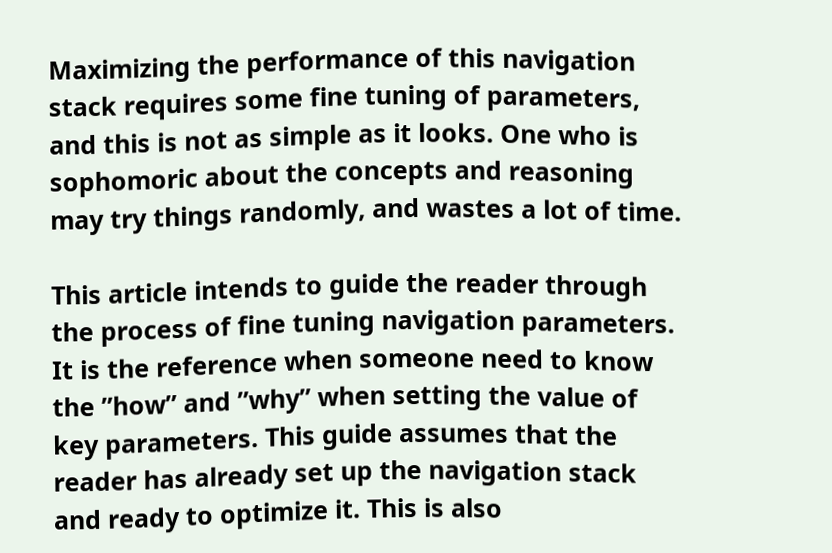Maximizing the performance of this navigation stack requires some fine tuning of parameters, and this is not as simple as it looks. One who is sophomoric about the concepts and reasoning may try things randomly, and wastes a lot of time.

This article intends to guide the reader through the process of fine tuning navigation parameters. It is the reference when someone need to know the ”how” and ”why” when setting the value of key parameters. This guide assumes that the reader has already set up the navigation stack and ready to optimize it. This is also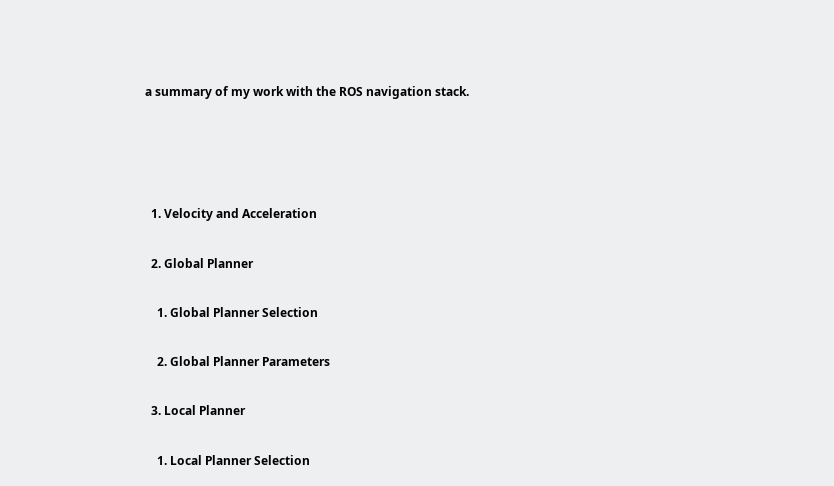a summary of my work with the ROS navigation stack.




  1. Velocity and Acceleration

  2. Global Planner

    1. Global Planner Selection

    2. Global Planner Parameters

  3. Local Planner

    1. Local Planner Selection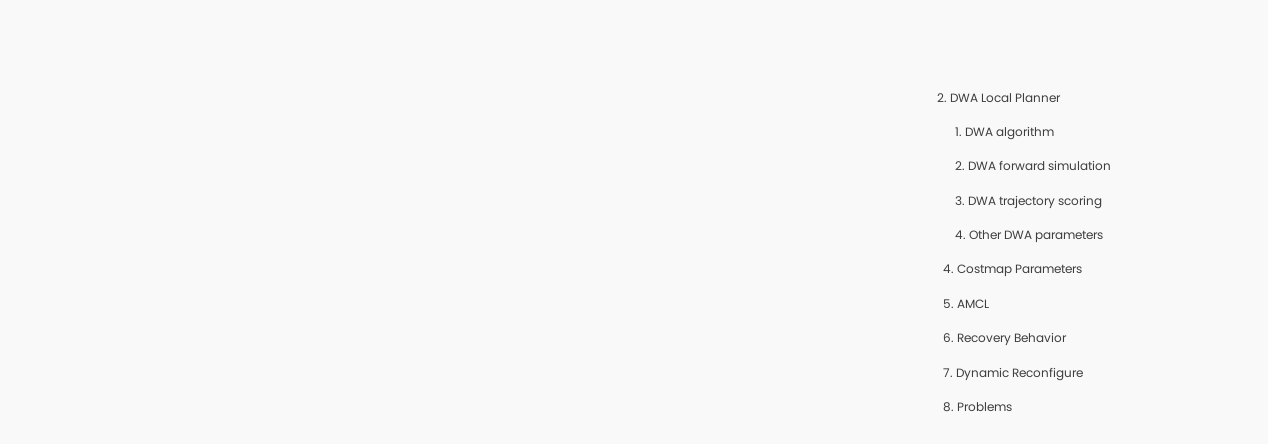2. DWA Local Planner

      1. DWA algorithm

      2. DWA forward simulation

      3. DWA trajectory scoring

      4. Other DWA parameters

  4. Costmap Parameters

  5. AMCL

  6. Recovery Behavior

  7. Dynamic Reconfigure

  8. Problems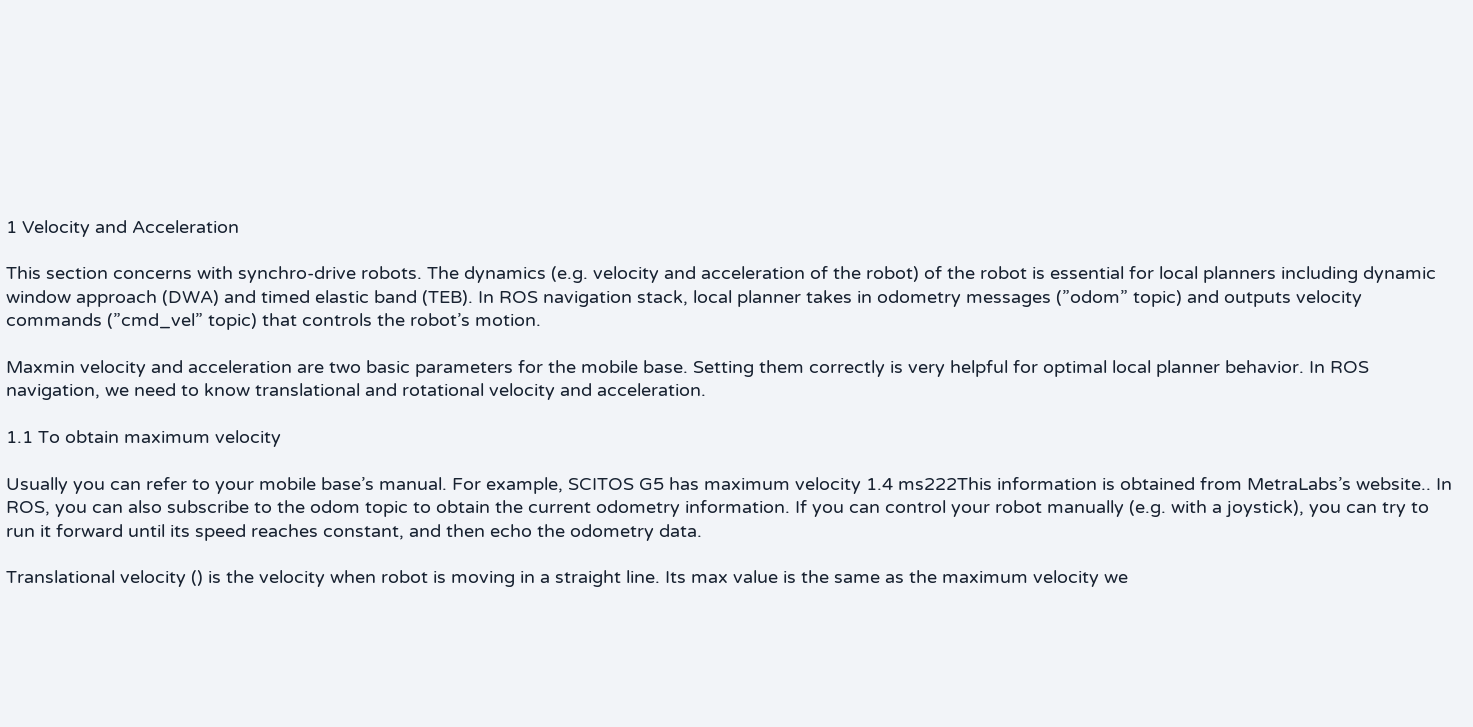1 Velocity and Acceleration

This section concerns with synchro-drive robots. The dynamics (e.g. velocity and acceleration of the robot) of the robot is essential for local planners including dynamic window approach (DWA) and timed elastic band (TEB). In ROS navigation stack, local planner takes in odometry messages (”odom” topic) and outputs velocity commands (”cmd_vel” topic) that controls the robot’s motion.

Maxmin velocity and acceleration are two basic parameters for the mobile base. Setting them correctly is very helpful for optimal local planner behavior. In ROS navigation, we need to know translational and rotational velocity and acceleration.

1.1 To obtain maximum velocity

Usually you can refer to your mobile base’s manual. For example, SCITOS G5 has maximum velocity 1.4 ms222This information is obtained from MetraLabs’s website.. In ROS, you can also subscribe to the odom topic to obtain the current odometry information. If you can control your robot manually (e.g. with a joystick), you can try to run it forward until its speed reaches constant, and then echo the odometry data.

Translational velocity () is the velocity when robot is moving in a straight line. Its max value is the same as the maximum velocity we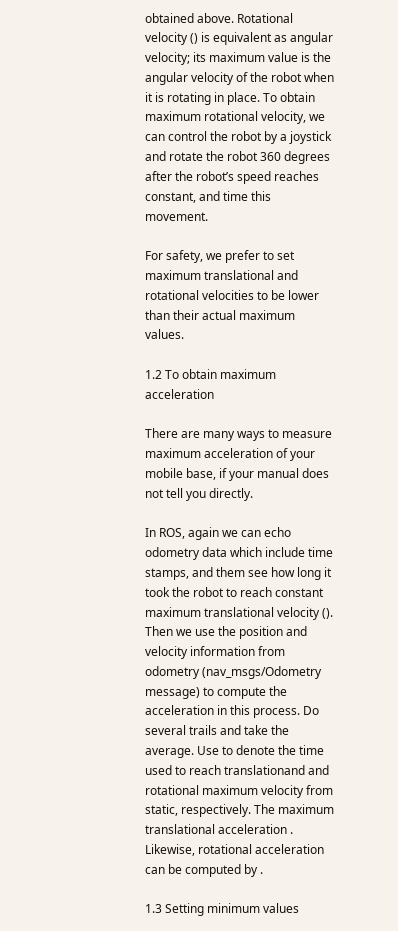obtained above. Rotational velocity () is equivalent as angular velocity; its maximum value is the angular velocity of the robot when it is rotating in place. To obtain maximum rotational velocity, we can control the robot by a joystick and rotate the robot 360 degrees after the robot’s speed reaches constant, and time this movement.

For safety, we prefer to set maximum translational and rotational velocities to be lower than their actual maximum values.

1.2 To obtain maximum acceleration

There are many ways to measure maximum acceleration of your mobile base, if your manual does not tell you directly.

In ROS, again we can echo odometry data which include time stamps, and them see how long it took the robot to reach constant maximum translational velocity (). Then we use the position and velocity information from odometry (nav_msgs/Odometry message) to compute the acceleration in this process. Do several trails and take the average. Use to denote the time used to reach translationand and rotational maximum velocity from static, respectively. The maximum translational acceleration . Likewise, rotational acceleration can be computed by .

1.3 Setting minimum values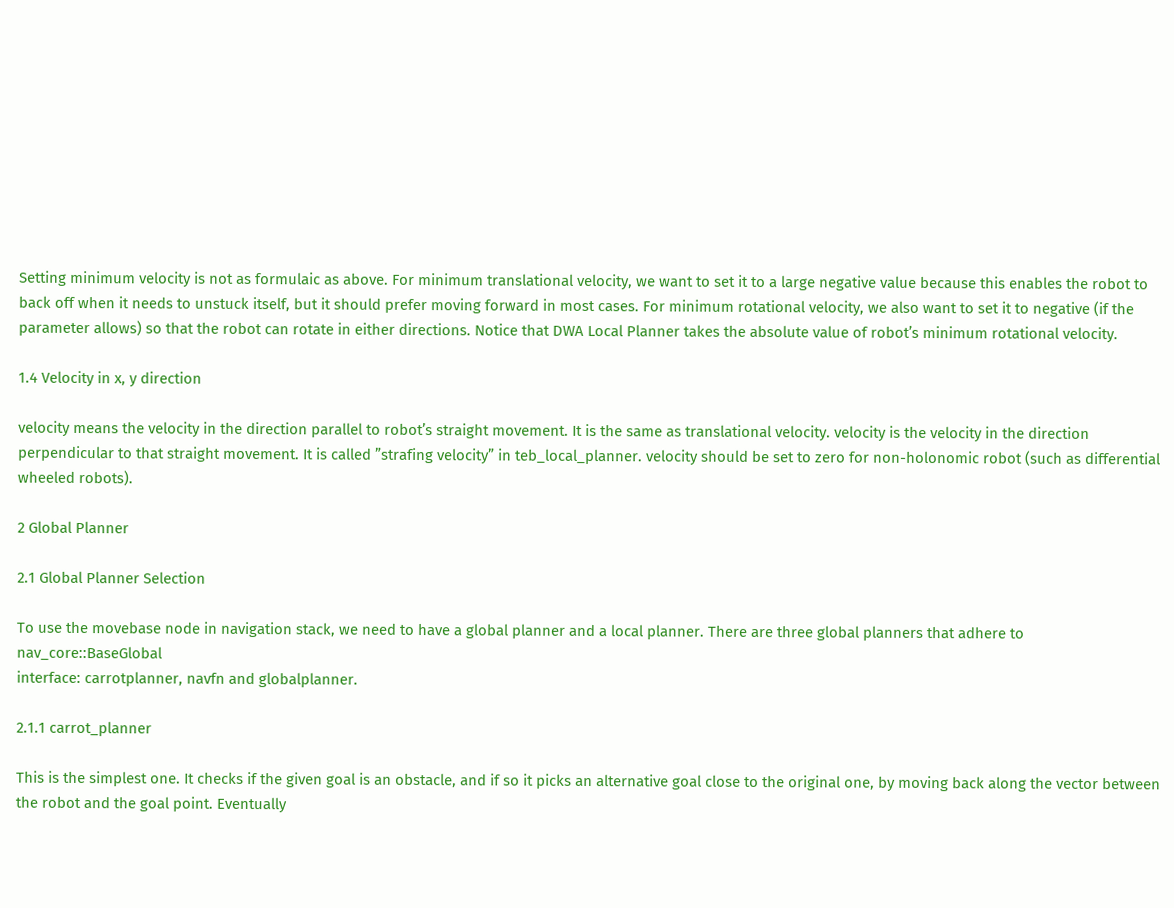Setting minimum velocity is not as formulaic as above. For minimum translational velocity, we want to set it to a large negative value because this enables the robot to back off when it needs to unstuck itself, but it should prefer moving forward in most cases. For minimum rotational velocity, we also want to set it to negative (if the parameter allows) so that the robot can rotate in either directions. Notice that DWA Local Planner takes the absolute value of robot’s minimum rotational velocity.

1.4 Velocity in x, y direction

velocity means the velocity in the direction parallel to robot’s straight movement. It is the same as translational velocity. velocity is the velocity in the direction perpendicular to that straight movement. It is called ”strafing velocity” in teb_local_planner. velocity should be set to zero for non-holonomic robot (such as differential wheeled robots).

2 Global Planner

2.1 Global Planner Selection

To use the movebase node in navigation stack, we need to have a global planner and a local planner. There are three global planners that adhere to nav_core::BaseGlobal
interface: carrotplanner, navfn and globalplanner.

2.1.1 carrot_planner

This is the simplest one. It checks if the given goal is an obstacle, and if so it picks an alternative goal close to the original one, by moving back along the vector between the robot and the goal point. Eventually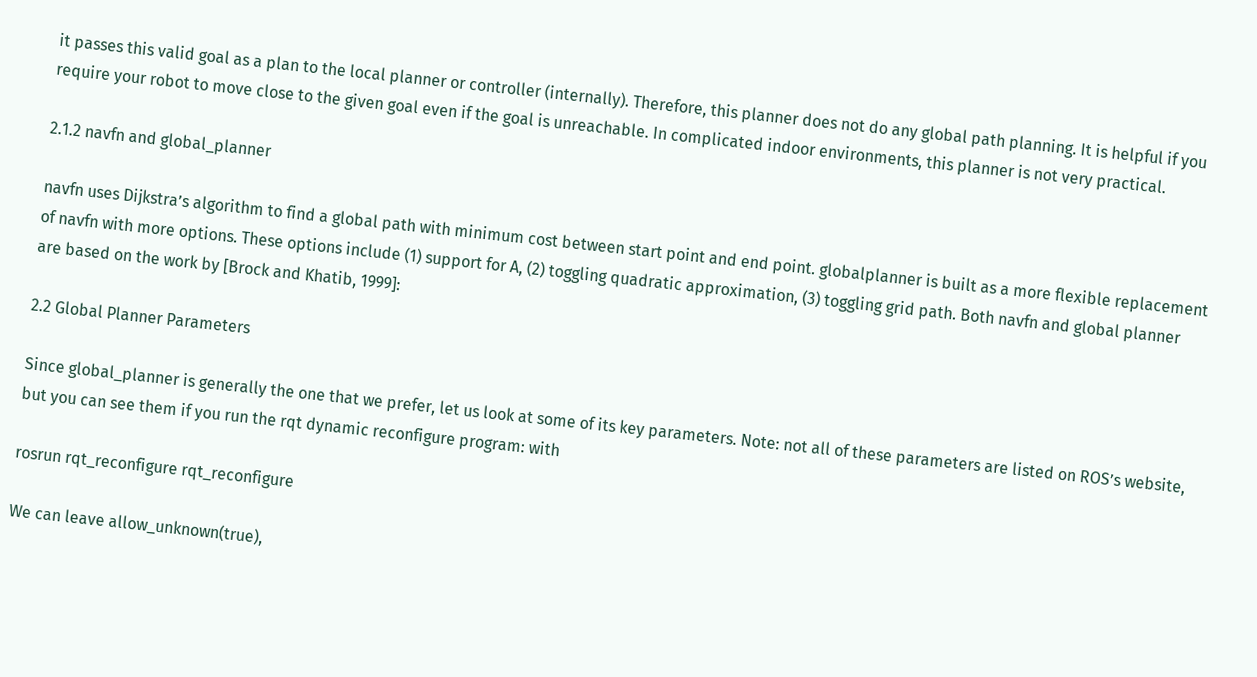it passes this valid goal as a plan to the local planner or controller (internally). Therefore, this planner does not do any global path planning. It is helpful if you require your robot to move close to the given goal even if the goal is unreachable. In complicated indoor environments, this planner is not very practical.

2.1.2 navfn and global_planner

navfn uses Dijkstra’s algorithm to find a global path with minimum cost between start point and end point. globalplanner is built as a more flexible replacement of navfn with more options. These options include (1) support for A, (2) toggling quadratic approximation, (3) toggling grid path. Both navfn and global planner are based on the work by [Brock and Khatib, 1999]:

2.2 Global Planner Parameters

Since global_planner is generally the one that we prefer, let us look at some of its key parameters. Note: not all of these parameters are listed on ROS’s website, but you can see them if you run the rqt dynamic reconfigure program: with

rosrun rqt_reconfigure rqt_reconfigure

We can leave allow_unknown(true),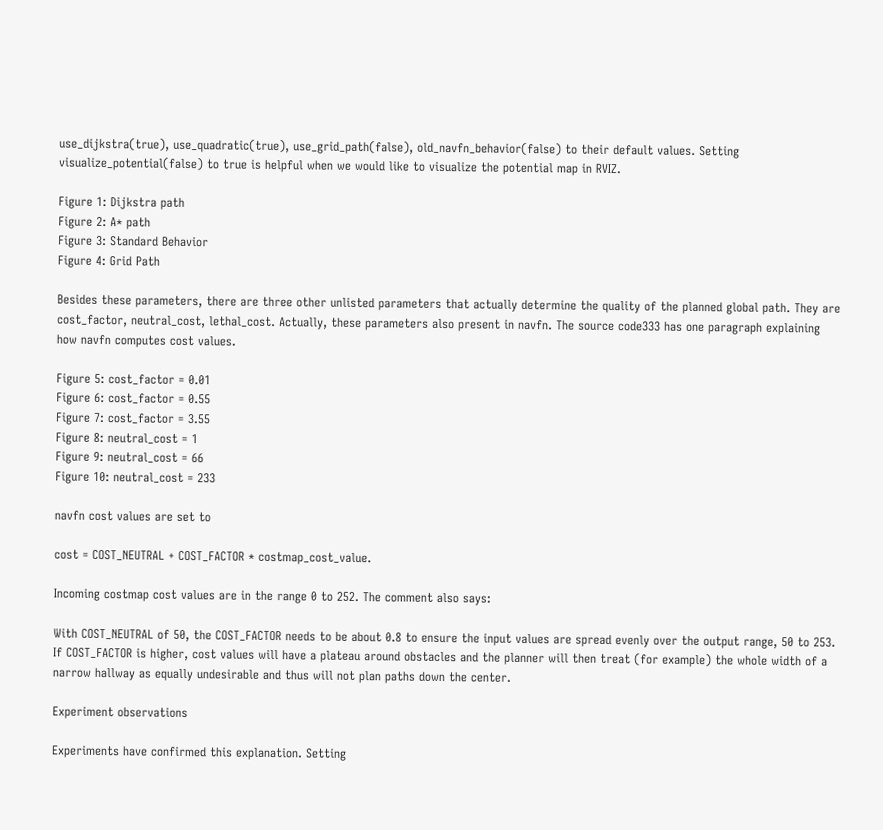use_dijkstra(true), use_quadratic(true), use_grid_path(false), old_navfn_behavior(false) to their default values. Setting visualize_potential(false) to true is helpful when we would like to visualize the potential map in RVIZ.

Figure 1: Dijkstra path
Figure 2: A* path
Figure 3: Standard Behavior
Figure 4: Grid Path

Besides these parameters, there are three other unlisted parameters that actually determine the quality of the planned global path. They are cost_factor, neutral_cost, lethal_cost. Actually, these parameters also present in navfn. The source code333 has one paragraph explaining how navfn computes cost values.

Figure 5: cost_factor = 0.01
Figure 6: cost_factor = 0.55
Figure 7: cost_factor = 3.55
Figure 8: neutral_cost = 1
Figure 9: neutral_cost = 66
Figure 10: neutral_cost = 233

navfn cost values are set to

cost = COST_NEUTRAL + COST_FACTOR * costmap_cost_value.

Incoming costmap cost values are in the range 0 to 252. The comment also says:

With COST_NEUTRAL of 50, the COST_FACTOR needs to be about 0.8 to ensure the input values are spread evenly over the output range, 50 to 253. If COST_FACTOR is higher, cost values will have a plateau around obstacles and the planner will then treat (for example) the whole width of a narrow hallway as equally undesirable and thus will not plan paths down the center.

Experiment observations

Experiments have confirmed this explanation. Setting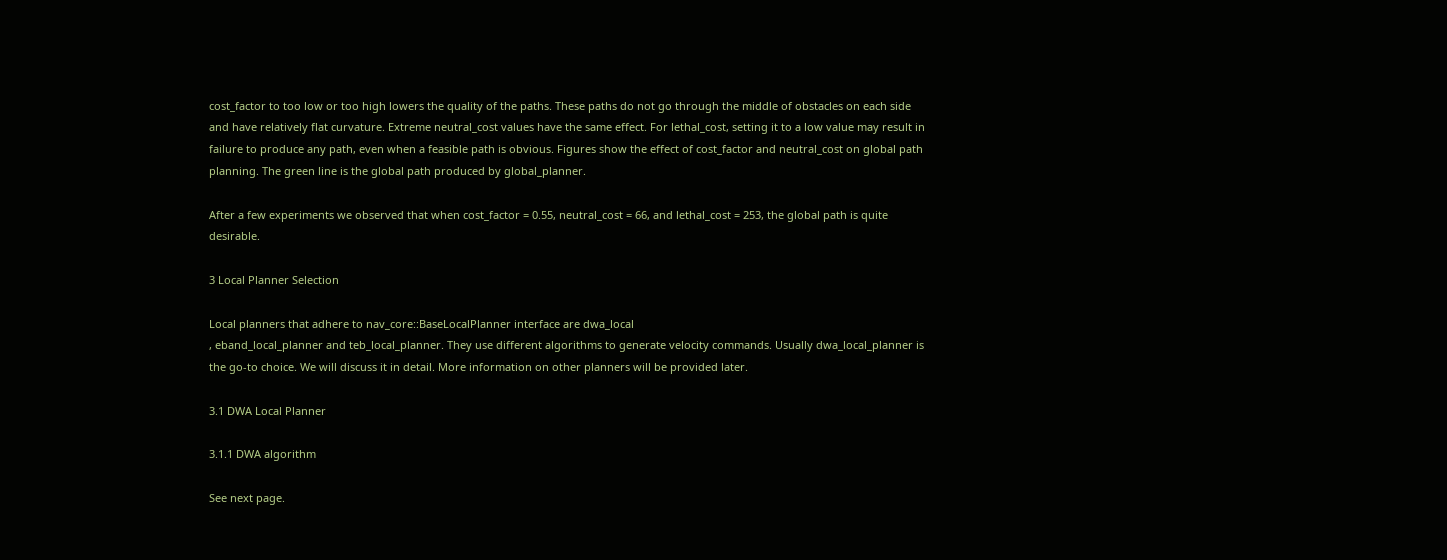cost_factor to too low or too high lowers the quality of the paths. These paths do not go through the middle of obstacles on each side and have relatively flat curvature. Extreme neutral_cost values have the same effect. For lethal_cost, setting it to a low value may result in failure to produce any path, even when a feasible path is obvious. Figures show the effect of cost_factor and neutral_cost on global path planning. The green line is the global path produced by global_planner.

After a few experiments we observed that when cost_factor = 0.55, neutral_cost = 66, and lethal_cost = 253, the global path is quite desirable.

3 Local Planner Selection

Local planners that adhere to nav_core::BaseLocalPlanner interface are dwa_local
, eband_local_planner and teb_local_planner. They use different algorithms to generate velocity commands. Usually dwa_local_planner is the go-to choice. We will discuss it in detail. More information on other planners will be provided later.

3.1 DWA Local Planner

3.1.1 DWA algorithm

See next page.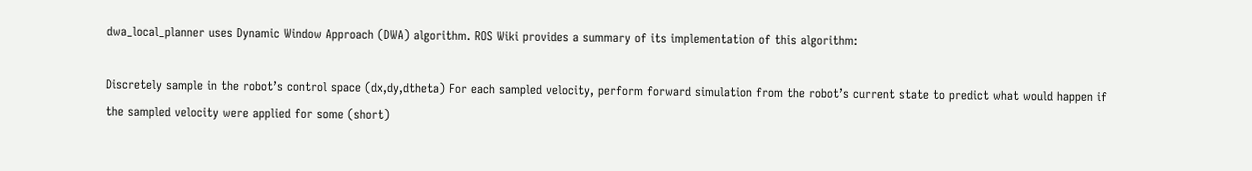dwa_local_planner uses Dynamic Window Approach (DWA) algorithm. ROS Wiki provides a summary of its implementation of this algorithm:

Discretely sample in the robot’s control space (dx,dy,dtheta) For each sampled velocity, perform forward simulation from the robot’s current state to predict what would happen if the sampled velocity were applied for some (short)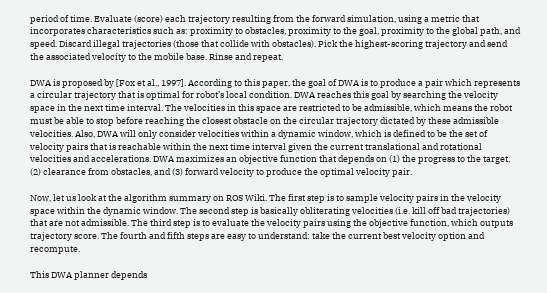period of time. Evaluate (score) each trajectory resulting from the forward simulation, using a metric that incorporates characteristics such as: proximity to obstacles, proximity to the goal, proximity to the global path, and speed. Discard illegal trajectories (those that collide with obstacles). Pick the highest-scoring trajectory and send the associated velocity to the mobile base. Rinse and repeat.

DWA is proposed by [Fox et al., 1997]. According to this paper, the goal of DWA is to produce a pair which represents a circular trajectory that is optimal for robot’s local condition. DWA reaches this goal by searching the velocity space in the next time interval. The velocities in this space are restricted to be admissible, which means the robot must be able to stop before reaching the closest obstacle on the circular trajectory dictated by these admissible velocities. Also, DWA will only consider velocities within a dynamic window, which is defined to be the set of velocity pairs that is reachable within the next time interval given the current translational and rotational velocities and accelerations. DWA maximizes an objective function that depends on (1) the progress to the target, (2) clearance from obstacles, and (3) forward velocity to produce the optimal velocity pair.

Now, let us look at the algorithm summary on ROS Wiki. The first step is to sample velocity pairs in the velocity space within the dynamic window. The second step is basically obliterating velocities (i.e. kill off bad trajectories) that are not admissible. The third step is to evaluate the velocity pairs using the objective function, which outputs trajectory score. The fourth and fifth steps are easy to understand: take the current best velocity option and recompute.

This DWA planner depends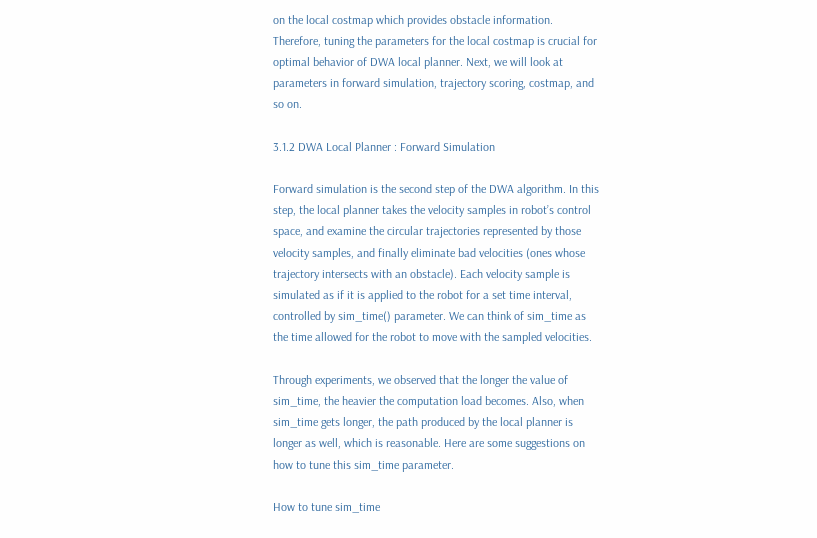on the local costmap which provides obstacle information. Therefore, tuning the parameters for the local costmap is crucial for optimal behavior of DWA local planner. Next, we will look at parameters in forward simulation, trajectory scoring, costmap, and so on.

3.1.2 DWA Local Planner : Forward Simulation

Forward simulation is the second step of the DWA algorithm. In this step, the local planner takes the velocity samples in robot’s control space, and examine the circular trajectories represented by those velocity samples, and finally eliminate bad velocities (ones whose trajectory intersects with an obstacle). Each velocity sample is simulated as if it is applied to the robot for a set time interval, controlled by sim_time() parameter. We can think of sim_time as the time allowed for the robot to move with the sampled velocities.

Through experiments, we observed that the longer the value of sim_time, the heavier the computation load becomes. Also, when sim_time gets longer, the path produced by the local planner is longer as well, which is reasonable. Here are some suggestions on how to tune this sim_time parameter.

How to tune sim_time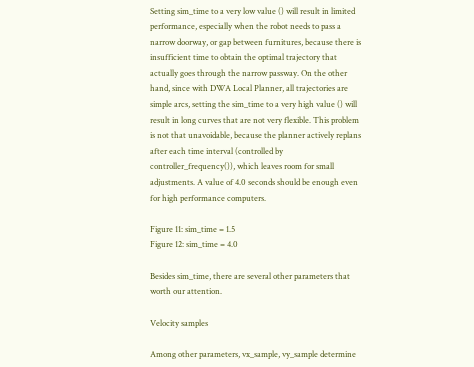Setting sim_time to a very low value () will result in limited performance, especially when the robot needs to pass a narrow doorway, or gap between furnitures, because there is insufficient time to obtain the optimal trajectory that actually goes through the narrow passway. On the other hand, since with DWA Local Planner, all trajectories are simple arcs, setting the sim_time to a very high value () will result in long curves that are not very flexible. This problem is not that unavoidable, because the planner actively replans after each time interval (controlled by controller_frequency()), which leaves room for small adjustments. A value of 4.0 seconds should be enough even for high performance computers.

Figure 11: sim_time = 1.5
Figure 12: sim_time = 4.0

Besides sim_time, there are several other parameters that worth our attention.

Velocity samples

Among other parameters, vx_sample, vy_sample determine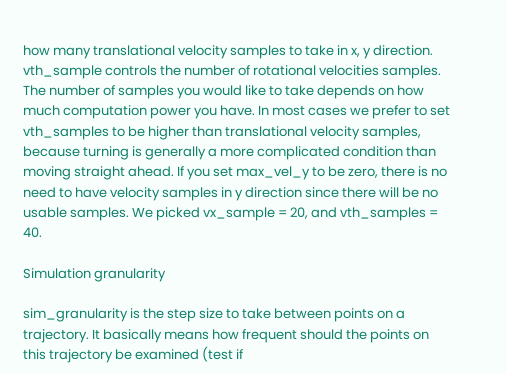how many translational velocity samples to take in x, y direction. vth_sample controls the number of rotational velocities samples. The number of samples you would like to take depends on how much computation power you have. In most cases we prefer to set vth_samples to be higher than translational velocity samples, because turning is generally a more complicated condition than moving straight ahead. If you set max_vel_y to be zero, there is no need to have velocity samples in y direction since there will be no usable samples. We picked vx_sample = 20, and vth_samples = 40.

Simulation granularity

sim_granularity is the step size to take between points on a trajectory. It basically means how frequent should the points on this trajectory be examined (test if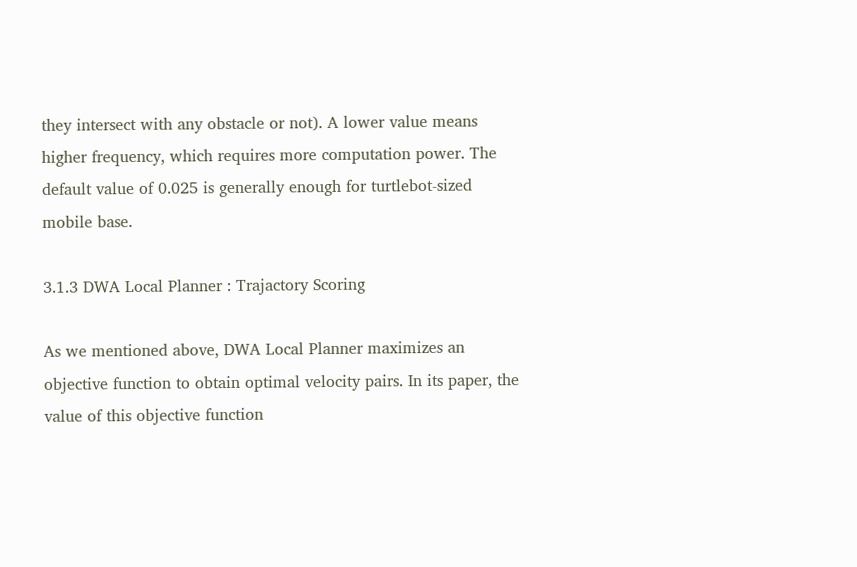they intersect with any obstacle or not). A lower value means higher frequency, which requires more computation power. The default value of 0.025 is generally enough for turtlebot-sized mobile base.

3.1.3 DWA Local Planner : Trajactory Scoring

As we mentioned above, DWA Local Planner maximizes an objective function to obtain optimal velocity pairs. In its paper, the value of this objective function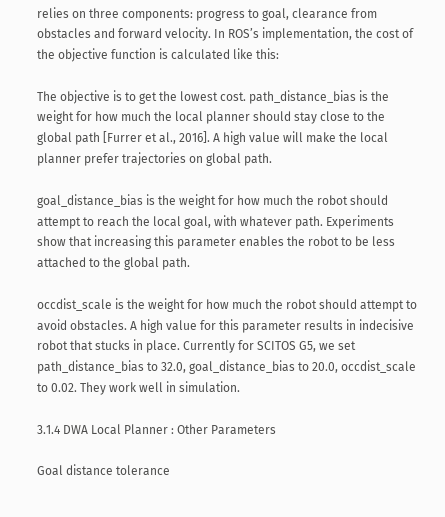relies on three components: progress to goal, clearance from obstacles and forward velocity. In ROS’s implementation, the cost of the objective function is calculated like this:

The objective is to get the lowest cost. path_distance_bias is the weight for how much the local planner should stay close to the global path [Furrer et al., 2016]. A high value will make the local planner prefer trajectories on global path.

goal_distance_bias is the weight for how much the robot should attempt to reach the local goal, with whatever path. Experiments show that increasing this parameter enables the robot to be less attached to the global path.

occdist_scale is the weight for how much the robot should attempt to avoid obstacles. A high value for this parameter results in indecisive robot that stucks in place. Currently for SCITOS G5, we set path_distance_bias to 32.0, goal_distance_bias to 20.0, occdist_scale to 0.02. They work well in simulation.

3.1.4 DWA Local Planner : Other Parameters

Goal distance tolerance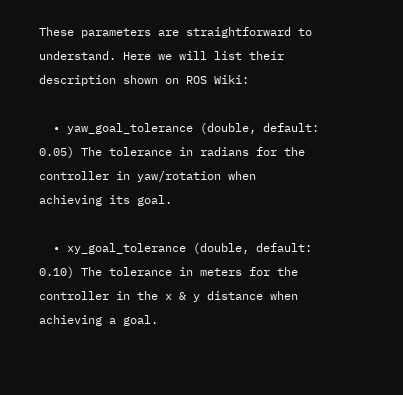These parameters are straightforward to understand. Here we will list their description shown on ROS Wiki:

  • yaw_goal_tolerance (double, default: 0.05) The tolerance in radians for the controller in yaw/rotation when achieving its goal.

  • xy_goal_tolerance (double, default: 0.10) The tolerance in meters for the controller in the x & y distance when achieving a goal.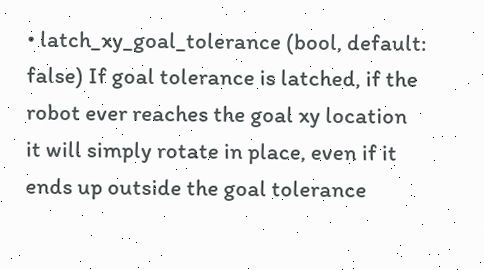• latch_xy_goal_tolerance (bool, default: false) If goal tolerance is latched, if the robot ever reaches the goal xy location it will simply rotate in place, even if it ends up outside the goal tolerance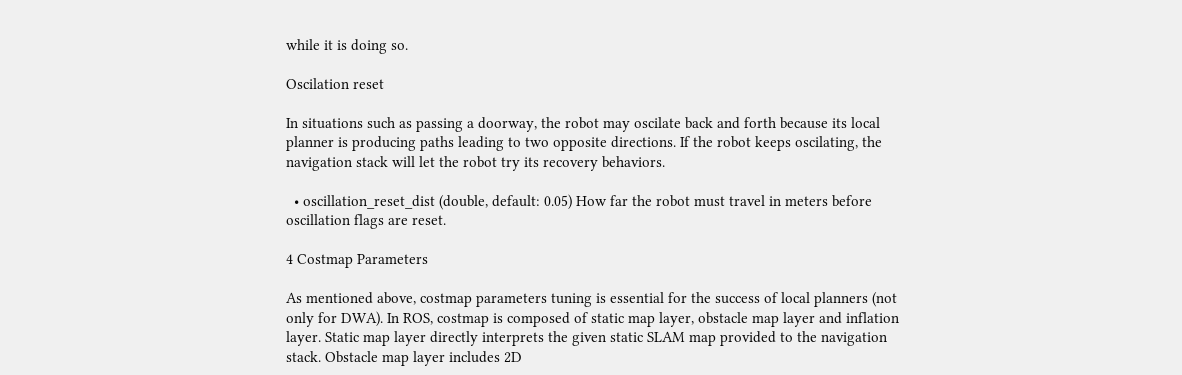while it is doing so.

Oscilation reset

In situations such as passing a doorway, the robot may oscilate back and forth because its local planner is producing paths leading to two opposite directions. If the robot keeps oscilating, the navigation stack will let the robot try its recovery behaviors.

  • oscillation_reset_dist (double, default: 0.05) How far the robot must travel in meters before oscillation flags are reset.

4 Costmap Parameters

As mentioned above, costmap parameters tuning is essential for the success of local planners (not only for DWA). In ROS, costmap is composed of static map layer, obstacle map layer and inflation layer. Static map layer directly interprets the given static SLAM map provided to the navigation stack. Obstacle map layer includes 2D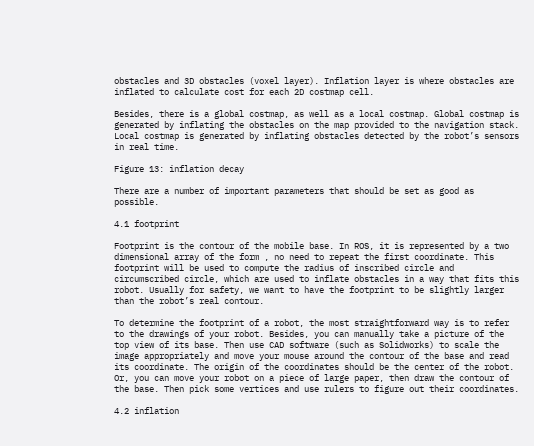obstacles and 3D obstacles (voxel layer). Inflation layer is where obstacles are inflated to calculate cost for each 2D costmap cell.

Besides, there is a global costmap, as well as a local costmap. Global costmap is generated by inflating the obstacles on the map provided to the navigation stack. Local costmap is generated by inflating obstacles detected by the robot’s sensors in real time.

Figure 13: inflation decay

There are a number of important parameters that should be set as good as possible.

4.1 footprint

Footprint is the contour of the mobile base. In ROS, it is represented by a two dimensional array of the form , no need to repeat the first coordinate. This footprint will be used to compute the radius of inscribed circle and circumscribed circle, which are used to inflate obstacles in a way that fits this robot. Usually for safety, we want to have the footprint to be slightly larger than the robot’s real contour.

To determine the footprint of a robot, the most straightforward way is to refer to the drawings of your robot. Besides, you can manually take a picture of the top view of its base. Then use CAD software (such as Solidworks) to scale the image appropriately and move your mouse around the contour of the base and read its coordinate. The origin of the coordinates should be the center of the robot. Or, you can move your robot on a piece of large paper, then draw the contour of the base. Then pick some vertices and use rulers to figure out their coordinates.

4.2 inflation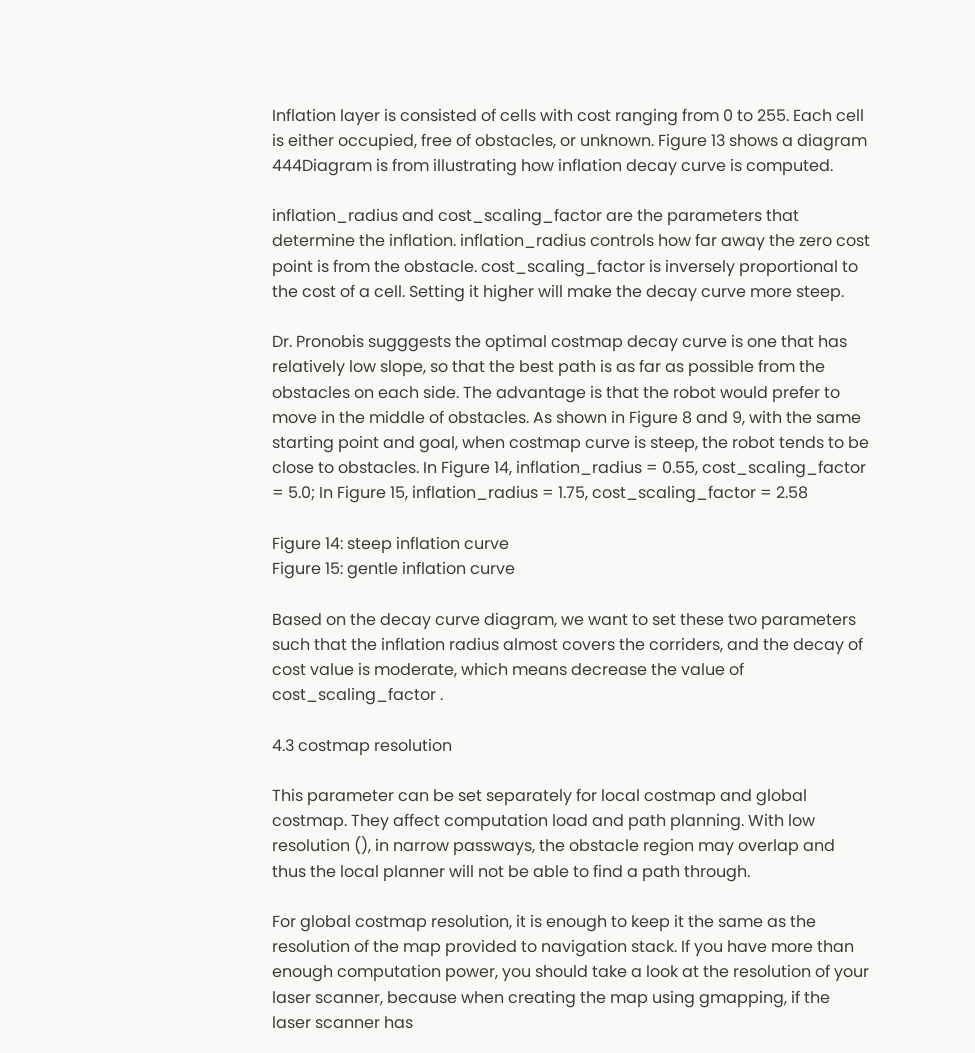Inflation layer is consisted of cells with cost ranging from 0 to 255. Each cell is either occupied, free of obstacles, or unknown. Figure 13 shows a diagram 444Diagram is from illustrating how inflation decay curve is computed.

inflation_radius and cost_scaling_factor are the parameters that determine the inflation. inflation_radius controls how far away the zero cost point is from the obstacle. cost_scaling_factor is inversely proportional to the cost of a cell. Setting it higher will make the decay curve more steep.

Dr. Pronobis sugggests the optimal costmap decay curve is one that has relatively low slope, so that the best path is as far as possible from the obstacles on each side. The advantage is that the robot would prefer to move in the middle of obstacles. As shown in Figure 8 and 9, with the same starting point and goal, when costmap curve is steep, the robot tends to be close to obstacles. In Figure 14, inflation_radius = 0.55, cost_scaling_factor = 5.0; In Figure 15, inflation_radius = 1.75, cost_scaling_factor = 2.58

Figure 14: steep inflation curve
Figure 15: gentle inflation curve

Based on the decay curve diagram, we want to set these two parameters such that the inflation radius almost covers the corriders, and the decay of cost value is moderate, which means decrease the value of cost_scaling_factor .

4.3 costmap resolution

This parameter can be set separately for local costmap and global costmap. They affect computation load and path planning. With low resolution (), in narrow passways, the obstacle region may overlap and thus the local planner will not be able to find a path through.

For global costmap resolution, it is enough to keep it the same as the resolution of the map provided to navigation stack. If you have more than enough computation power, you should take a look at the resolution of your laser scanner, because when creating the map using gmapping, if the laser scanner has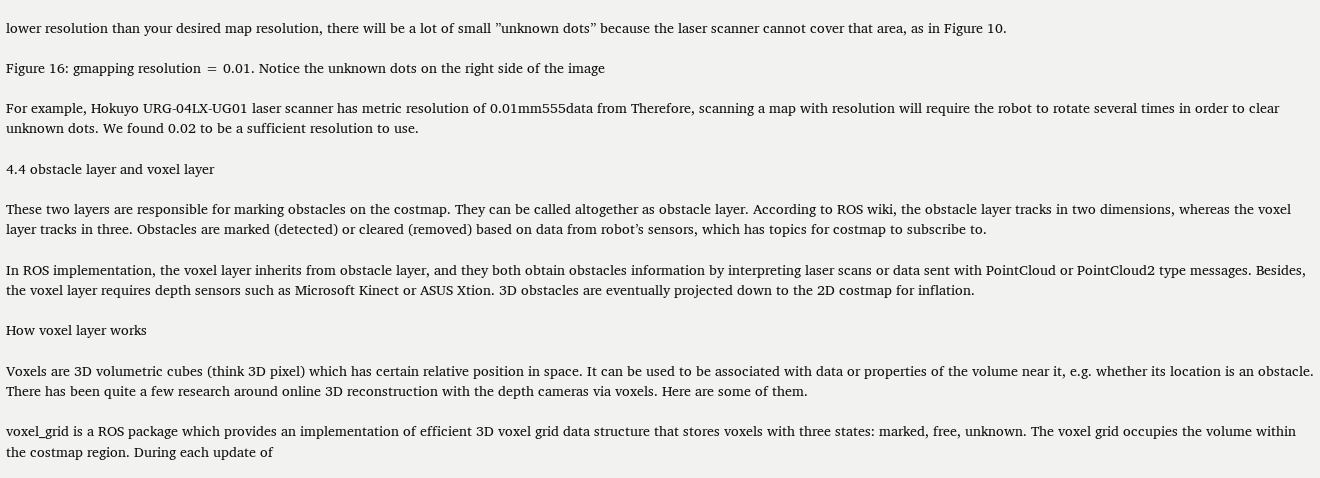lower resolution than your desired map resolution, there will be a lot of small ”unknown dots” because the laser scanner cannot cover that area, as in Figure 10.

Figure 16: gmapping resolution = 0.01. Notice the unknown dots on the right side of the image

For example, Hokuyo URG-04LX-UG01 laser scanner has metric resolution of 0.01mm555data from Therefore, scanning a map with resolution will require the robot to rotate several times in order to clear unknown dots. We found 0.02 to be a sufficient resolution to use.

4.4 obstacle layer and voxel layer

These two layers are responsible for marking obstacles on the costmap. They can be called altogether as obstacle layer. According to ROS wiki, the obstacle layer tracks in two dimensions, whereas the voxel layer tracks in three. Obstacles are marked (detected) or cleared (removed) based on data from robot’s sensors, which has topics for costmap to subscribe to.

In ROS implementation, the voxel layer inherits from obstacle layer, and they both obtain obstacles information by interpreting laser scans or data sent with PointCloud or PointCloud2 type messages. Besides, the voxel layer requires depth sensors such as Microsoft Kinect or ASUS Xtion. 3D obstacles are eventually projected down to the 2D costmap for inflation.

How voxel layer works

Voxels are 3D volumetric cubes (think 3D pixel) which has certain relative position in space. It can be used to be associated with data or properties of the volume near it, e.g. whether its location is an obstacle. There has been quite a few research around online 3D reconstruction with the depth cameras via voxels. Here are some of them.

voxel_grid is a ROS package which provides an implementation of efficient 3D voxel grid data structure that stores voxels with three states: marked, free, unknown. The voxel grid occupies the volume within the costmap region. During each update of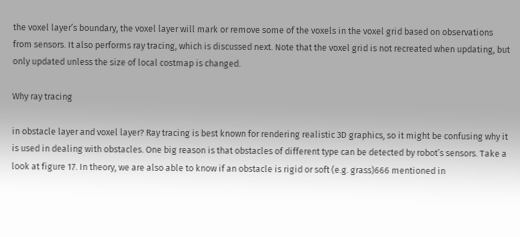the voxel layer’s boundary, the voxel layer will mark or remove some of the voxels in the voxel grid based on observations from sensors. It also performs ray tracing, which is discussed next. Note that the voxel grid is not recreated when updating, but only updated unless the size of local costmap is changed.

Why ray tracing

in obstacle layer and voxel layer? Ray tracing is best known for rendering realistic 3D graphics, so it might be confusing why it is used in dealing with obstacles. One big reason is that obstacles of different type can be detected by robot’s sensors. Take a look at figure 17. In theory, we are also able to know if an obstacle is rigid or soft (e.g. grass)666 mentioned in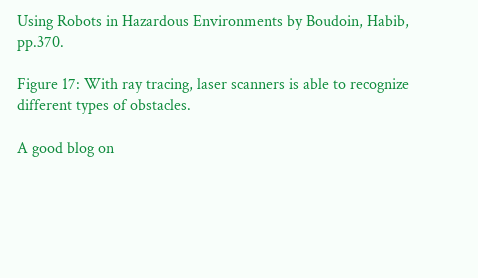Using Robots in Hazardous Environments by Boudoin, Habib, pp.370.

Figure 17: With ray tracing, laser scanners is able to recognize different types of obstacles.

A good blog on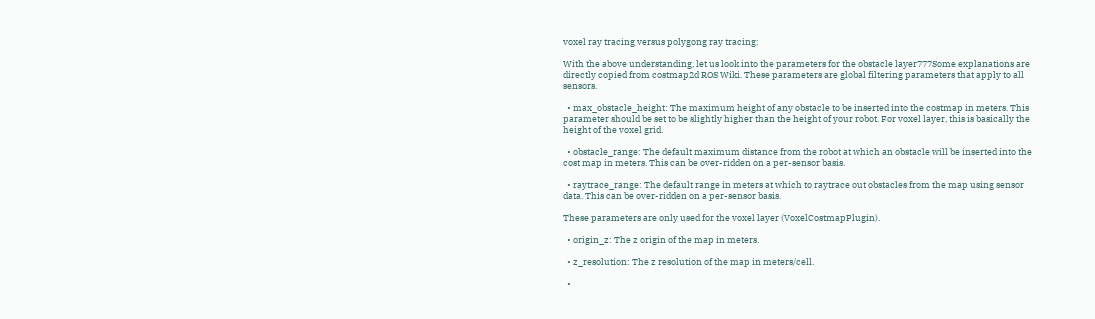voxel ray tracing versus polygong ray tracing:

With the above understanding, let us look into the parameters for the obstacle layer777Some explanations are directly copied from costmap2d ROS Wiki. These parameters are global filtering parameters that apply to all sensors.

  • max_obstacle_height: The maximum height of any obstacle to be inserted into the costmap in meters. This parameter should be set to be slightly higher than the height of your robot. For voxel layer, this is basically the height of the voxel grid.

  • obstacle_range: The default maximum distance from the robot at which an obstacle will be inserted into the cost map in meters. This can be over-ridden on a per-sensor basis.

  • raytrace_range: The default range in meters at which to raytrace out obstacles from the map using sensor data. This can be over-ridden on a per-sensor basis.

These parameters are only used for the voxel layer (VoxelCostmapPlugin).

  • origin_z: The z origin of the map in meters.

  • z_resolution: The z resolution of the map in meters/cell.

  •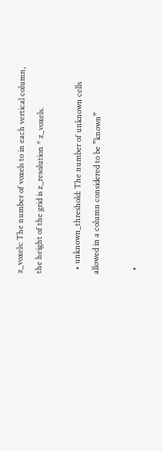z_voxels: The number of voxels to in each vertical column, the height of the grid is z_resolution * z_voxels.

  • unknown_threshold: The number of unknown cells allowed in a column considered to be ”known”

  •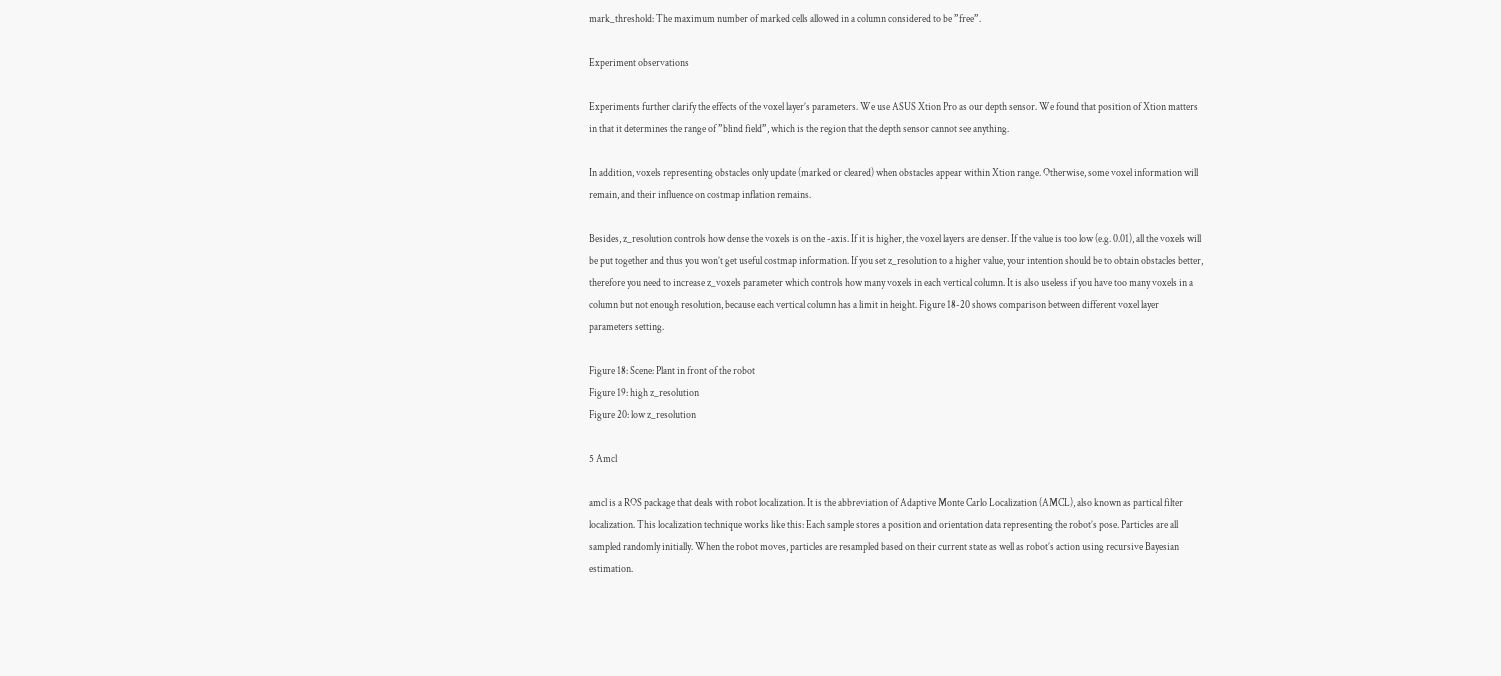mark_threshold: The maximum number of marked cells allowed in a column considered to be ”free”.

Experiment observations

Experiments further clarify the effects of the voxel layer’s parameters. We use ASUS Xtion Pro as our depth sensor. We found that position of Xtion matters in that it determines the range of ”blind field”, which is the region that the depth sensor cannot see anything.

In addition, voxels representing obstacles only update (marked or cleared) when obstacles appear within Xtion range. Otherwise, some voxel information will remain, and their influence on costmap inflation remains.

Besides, z_resolution controls how dense the voxels is on the -axis. If it is higher, the voxel layers are denser. If the value is too low (e.g. 0.01), all the voxels will be put together and thus you won’t get useful costmap information. If you set z_resolution to a higher value, your intention should be to obtain obstacles better, therefore you need to increase z_voxels parameter which controls how many voxels in each vertical column. It is also useless if you have too many voxels in a column but not enough resolution, because each vertical column has a limit in height. Figure 18-20 shows comparison between different voxel layer parameters setting.

Figure 18: Scene: Plant in front of the robot
Figure 19: high z_resolution
Figure 20: low z_resolution

5 Amcl

amcl is a ROS package that deals with robot localization. It is the abbreviation of Adaptive Monte Carlo Localization (AMCL), also known as partical filter localization. This localization technique works like this: Each sample stores a position and orientation data representing the robot’s pose. Particles are all sampled randomly initially. When the robot moves, particles are resampled based on their current state as well as robot’s action using recursive Bayesian estimation.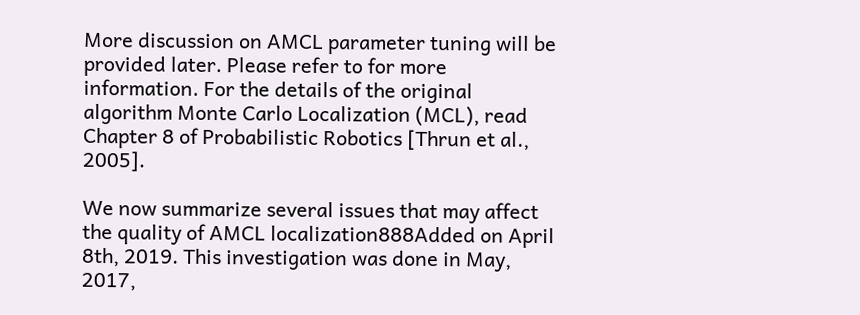More discussion on AMCL parameter tuning will be provided later. Please refer to for more information. For the details of the original algorithm Monte Carlo Localization (MCL), read Chapter 8 of Probabilistic Robotics [Thrun et al., 2005].

We now summarize several issues that may affect the quality of AMCL localization888Added on April 8th, 2019. This investigation was done in May, 2017,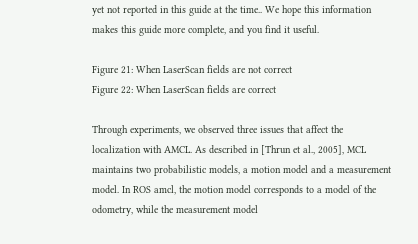yet not reported in this guide at the time.. We hope this information makes this guide more complete, and you find it useful.

Figure 21: When LaserScan fields are not correct
Figure 22: When LaserScan fields are correct

Through experiments, we observed three issues that affect the localization with AMCL. As described in [Thrun et al., 2005], MCL maintains two probabilistic models, a motion model and a measurement model. In ROS amcl, the motion model corresponds to a model of the odometry, while the measurement model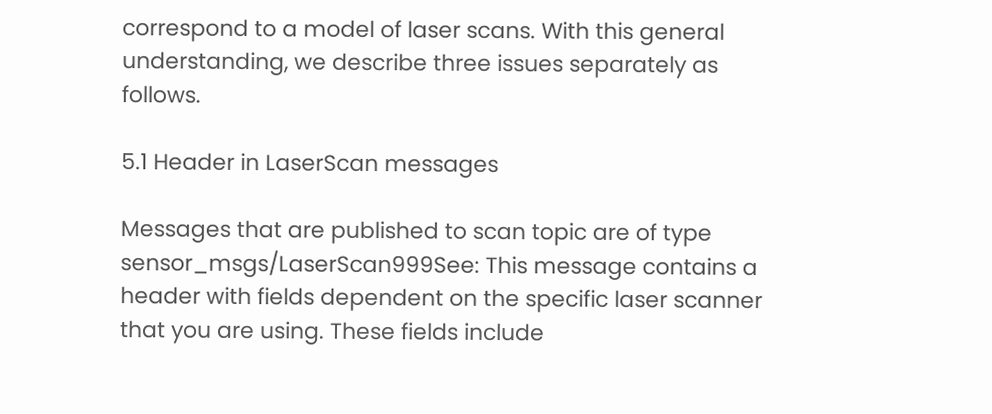correspond to a model of laser scans. With this general understanding, we describe three issues separately as follows.

5.1 Header in LaserScan messages

Messages that are published to scan topic are of type sensor_msgs/LaserScan999See: This message contains a header with fields dependent on the specific laser scanner that you are using. These fields include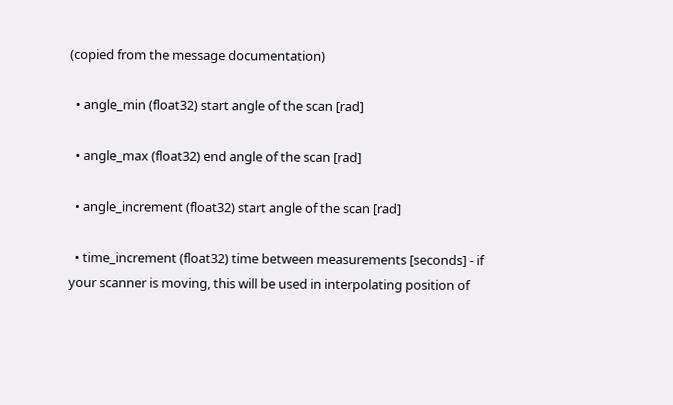(copied from the message documentation)

  • angle_min (float32) start angle of the scan [rad]

  • angle_max (float32) end angle of the scan [rad]

  • angle_increment (float32) start angle of the scan [rad]

  • time_increment (float32) time between measurements [seconds] - if your scanner is moving, this will be used in interpolating position of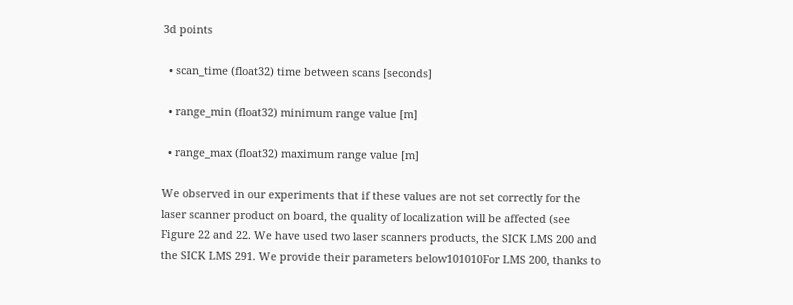3d points

  • scan_time (float32) time between scans [seconds]

  • range_min (float32) minimum range value [m]

  • range_max (float32) maximum range value [m]

We observed in our experiments that if these values are not set correctly for the laser scanner product on board, the quality of localization will be affected (see Figure 22 and 22. We have used two laser scanners products, the SICK LMS 200 and the SICK LMS 291. We provide their parameters below101010For LMS 200, thanks to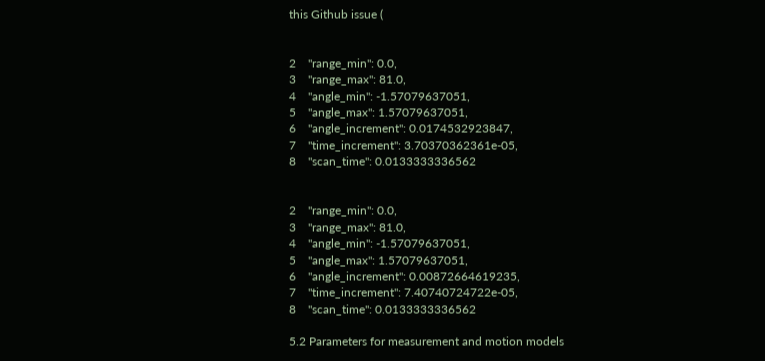this Github issue (


2    "range_min": 0.0,
3    "range_max": 81.0,
4    "angle_min": -1.57079637051,
5    "angle_max": 1.57079637051,
6    "angle_increment": 0.0174532923847,
7    "time_increment": 3.70370362361e-05,
8    "scan_time": 0.0133333336562


2    "range_min": 0.0,
3    "range_max": 81.0,
4    "angle_min": -1.57079637051,
5    "angle_max": 1.57079637051,
6    "angle_increment": 0.00872664619235,
7    "time_increment": 7.40740724722e-05,
8    "scan_time": 0.0133333336562

5.2 Parameters for measurement and motion models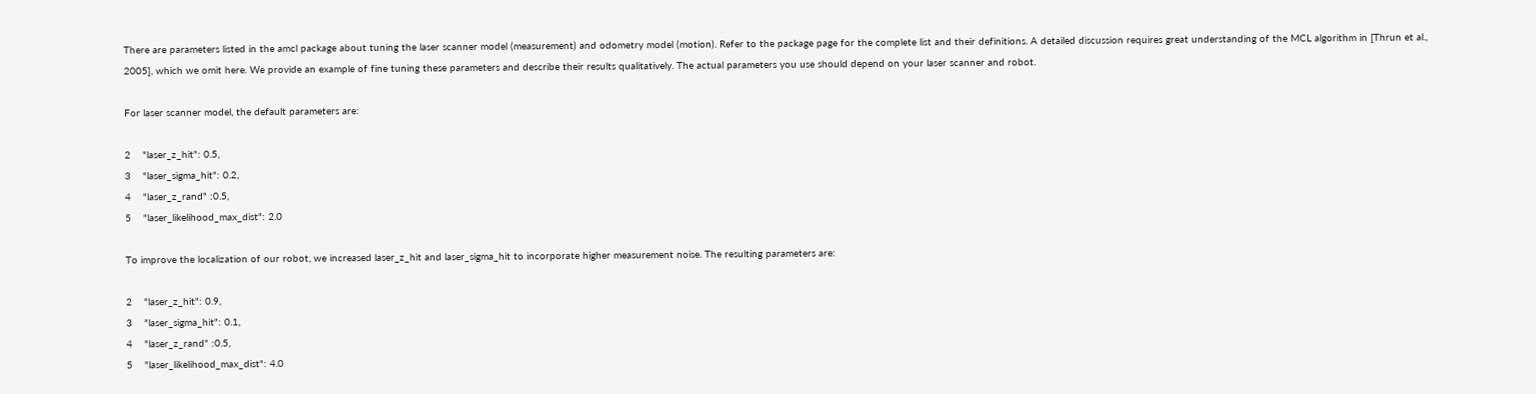There are parameters listed in the amcl package about tuning the laser scanner model (measurement) and odometry model (motion). Refer to the package page for the complete list and their definitions. A detailed discussion requires great understanding of the MCL algorithm in [Thrun et al., 2005], which we omit here. We provide an example of fine tuning these parameters and describe their results qualitatively. The actual parameters you use should depend on your laser scanner and robot.

For laser scanner model, the default parameters are:

2    "laser_z_hit": 0.5,
3    "laser_sigma_hit": 0.2,
4    "laser_z_rand" :0.5,
5    "laser_likelihood_max_dist": 2.0

To improve the localization of our robot, we increased laser_z_hit and laser_sigma_hit to incorporate higher measurement noise. The resulting parameters are:

2    "laser_z_hit": 0.9,
3    "laser_sigma_hit": 0.1,
4    "laser_z_rand" :0.5,
5    "laser_likelihood_max_dist": 4.0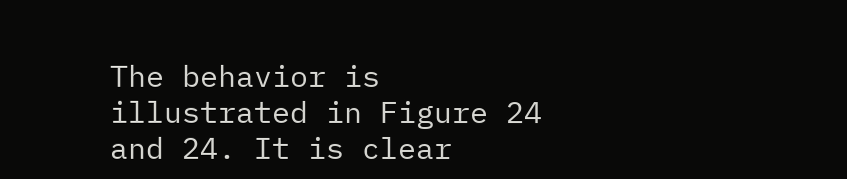The behavior is illustrated in Figure 24 and 24. It is clear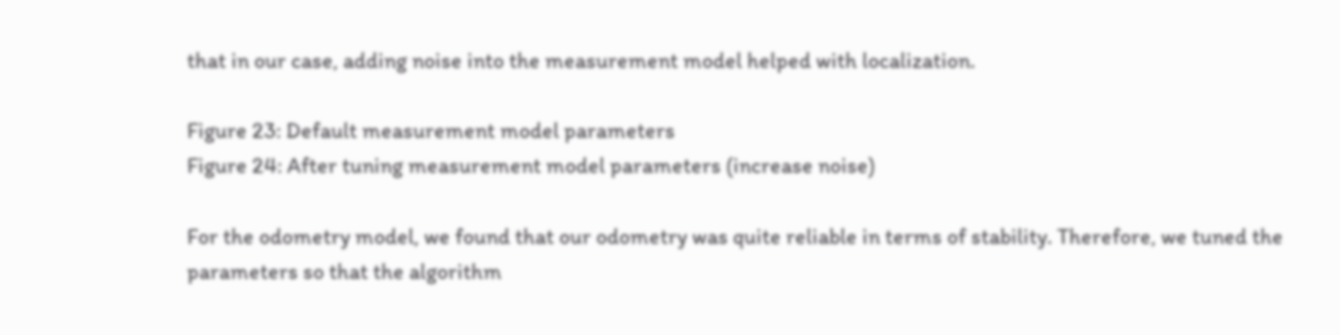that in our case, adding noise into the measurement model helped with localization.

Figure 23: Default measurement model parameters
Figure 24: After tuning measurement model parameters (increase noise)

For the odometry model, we found that our odometry was quite reliable in terms of stability. Therefore, we tuned the parameters so that the algorithm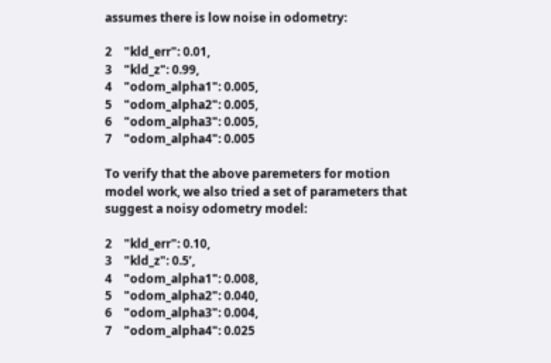assumes there is low noise in odometry:

2    "kld_err": 0.01,
3    "kld_z": 0.99,
4    "odom_alpha1": 0.005,
5    "odom_alpha2": 0.005,
6    "odom_alpha3": 0.005,
7    "odom_alpha4": 0.005

To verify that the above paremeters for motion model work, we also tried a set of parameters that suggest a noisy odometry model:

2    "kld_err": 0.10,
3    "kld_z": 0.5’,
4    "odom_alpha1": 0.008,
5    "odom_alpha2": 0.040,
6    "odom_alpha3": 0.004,
7    "odom_alpha4": 0.025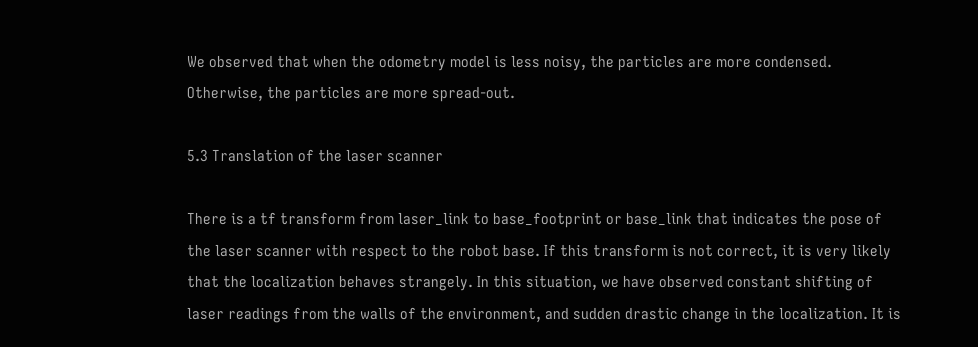We observed that when the odometry model is less noisy, the particles are more condensed. Otherwise, the particles are more spread-out.

5.3 Translation of the laser scanner

There is a tf transform from laser_link to base_footprint or base_link that indicates the pose of the laser scanner with respect to the robot base. If this transform is not correct, it is very likely that the localization behaves strangely. In this situation, we have observed constant shifting of laser readings from the walls of the environment, and sudden drastic change in the localization. It is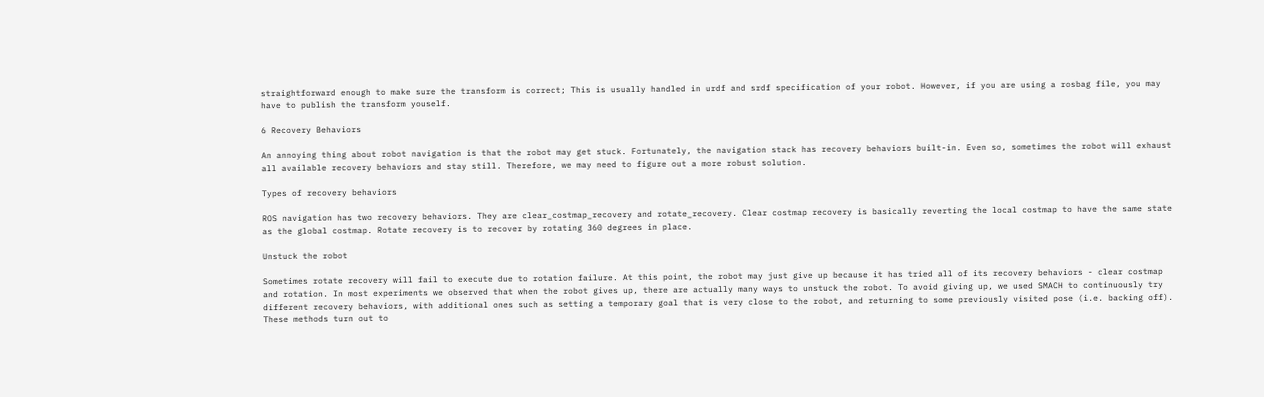straightforward enough to make sure the transform is correct; This is usually handled in urdf and srdf specification of your robot. However, if you are using a rosbag file, you may have to publish the transform youself.

6 Recovery Behaviors

An annoying thing about robot navigation is that the robot may get stuck. Fortunately, the navigation stack has recovery behaviors built-in. Even so, sometimes the robot will exhaust all available recovery behaviors and stay still. Therefore, we may need to figure out a more robust solution.

Types of recovery behaviors

ROS navigation has two recovery behaviors. They are clear_costmap_recovery and rotate_recovery. Clear costmap recovery is basically reverting the local costmap to have the same state as the global costmap. Rotate recovery is to recover by rotating 360 degrees in place.

Unstuck the robot

Sometimes rotate recovery will fail to execute due to rotation failure. At this point, the robot may just give up because it has tried all of its recovery behaviors - clear costmap and rotation. In most experiments we observed that when the robot gives up, there are actually many ways to unstuck the robot. To avoid giving up, we used SMACH to continuously try different recovery behaviors, with additional ones such as setting a temporary goal that is very close to the robot, and returning to some previously visited pose (i.e. backing off). These methods turn out to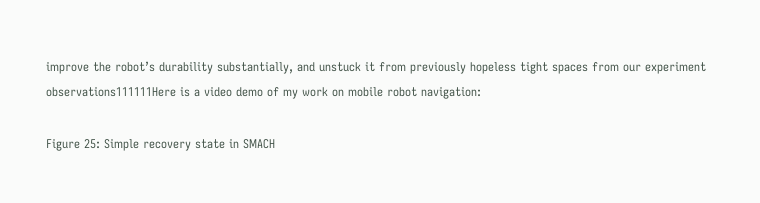improve the robot’s durability substantially, and unstuck it from previously hopeless tight spaces from our experiment observations111111Here is a video demo of my work on mobile robot navigation:

Figure 25: Simple recovery state in SMACH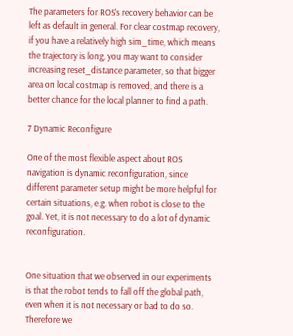The parameters for ROS’s recovery behavior can be left as default in general. For clear costmap recovery, if you have a relatively high sim_time, which means the trajectory is long, you may want to consider increasing reset_distance parameter, so that bigger area on local costmap is removed, and there is a better chance for the local planner to find a path.

7 Dynamic Reconfigure

One of the most flexible aspect about ROS navigation is dynamic reconfiguration, since different parameter setup might be more helpful for certain situations, e.g. when robot is close to the goal. Yet, it is not necessary to do a lot of dynamic reconfiguration.


One situation that we observed in our experiments is that the robot tends to fall off the global path, even when it is not necessary or bad to do so. Therefore we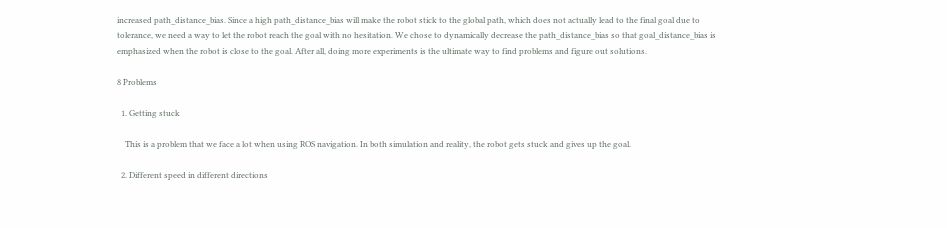increased path_distance_bias. Since a high path_distance_bias will make the robot stick to the global path, which does not actually lead to the final goal due to tolerance, we need a way to let the robot reach the goal with no hesitation. We chose to dynamically decrease the path_distance_bias so that goal_distance_bias is emphasized when the robot is close to the goal. After all, doing more experiments is the ultimate way to find problems and figure out solutions.

8 Problems

  1. Getting stuck

    This is a problem that we face a lot when using ROS navigation. In both simulation and reality, the robot gets stuck and gives up the goal.

  2. Different speed in different directions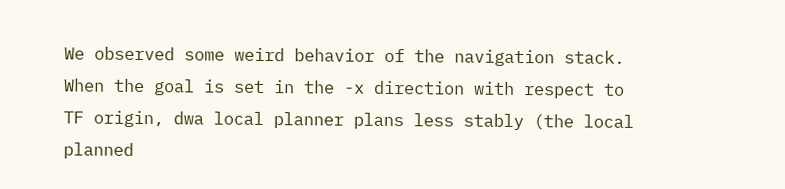We observed some weird behavior of the navigation stack. When the goal is set in the -x direction with respect to TF origin, dwa local planner plans less stably (the local planned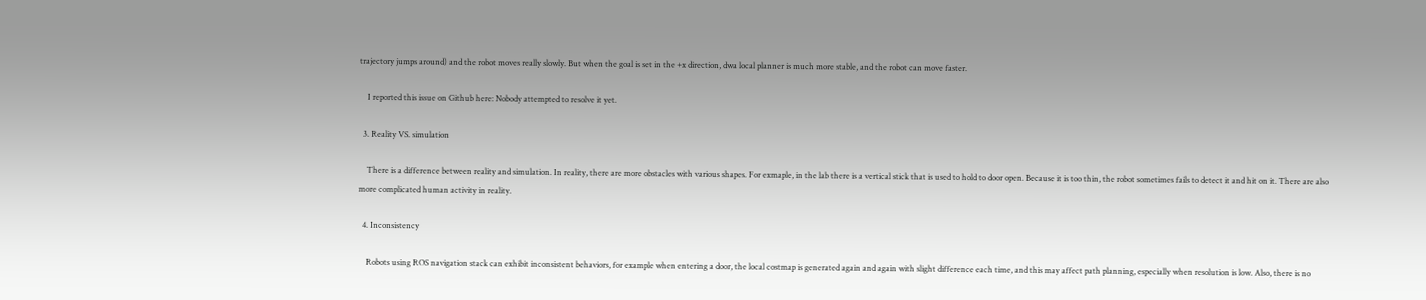trajectory jumps around) and the robot moves really slowly. But when the goal is set in the +x direction, dwa local planner is much more stable, and the robot can move faster.

    I reported this issue on Github here: Nobody attempted to resolve it yet.

  3. Reality VS. simulation

    There is a difference between reality and simulation. In reality, there are more obstacles with various shapes. For exmaple, in the lab there is a vertical stick that is used to hold to door open. Because it is too thin, the robot sometimes fails to detect it and hit on it. There are also more complicated human activity in reality.

  4. Inconsistency

    Robots using ROS navigation stack can exhibit inconsistent behaviors, for example when entering a door, the local costmap is generated again and again with slight difference each time, and this may affect path planning, especially when resolution is low. Also, there is no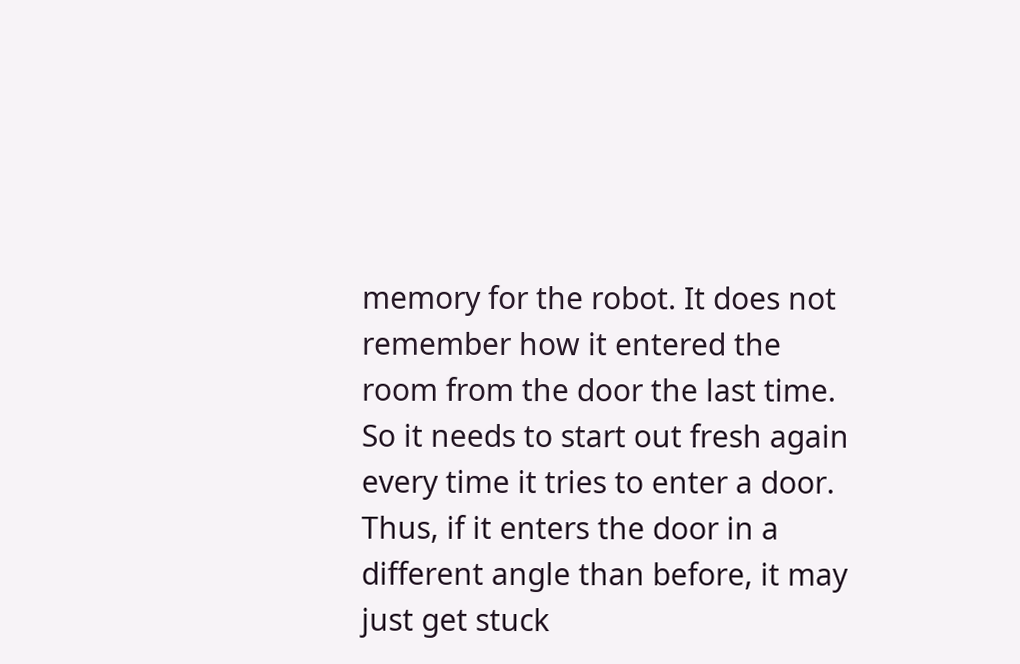memory for the robot. It does not remember how it entered the room from the door the last time. So it needs to start out fresh again every time it tries to enter a door. Thus, if it enters the door in a different angle than before, it may just get stuck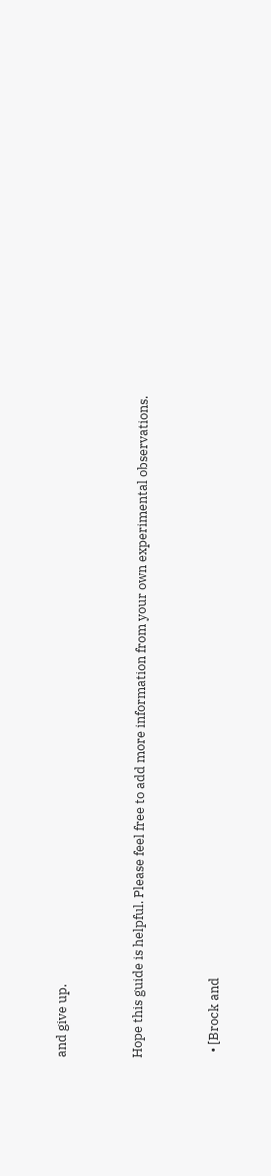and give up.


Hope this guide is helpful. Please feel free to add more information from your own experimental observations.


  • [Brock and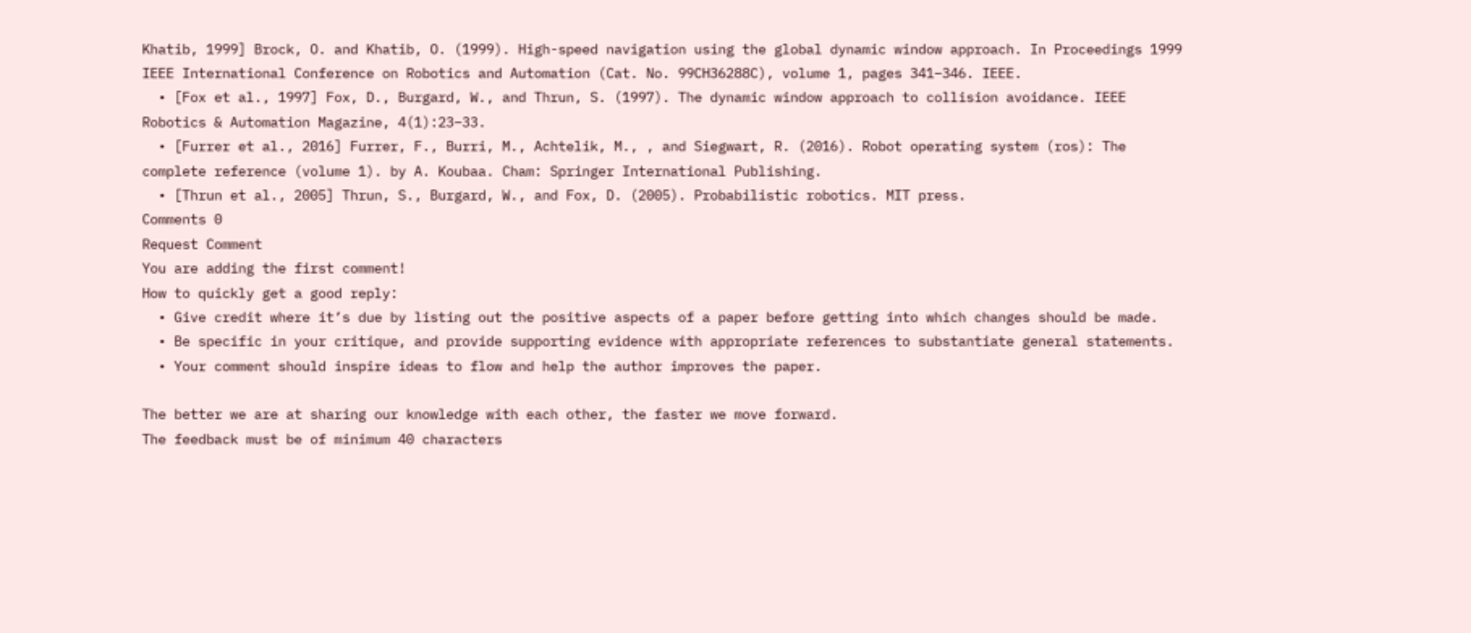Khatib, 1999] Brock, O. and Khatib, O. (1999). High-speed navigation using the global dynamic window approach. In Proceedings 1999 IEEE International Conference on Robotics and Automation (Cat. No. 99CH36288C), volume 1, pages 341–346. IEEE.
  • [Fox et al., 1997] Fox, D., Burgard, W., and Thrun, S. (1997). The dynamic window approach to collision avoidance. IEEE Robotics & Automation Magazine, 4(1):23–33.
  • [Furrer et al., 2016] Furrer, F., Burri, M., Achtelik, M., , and Siegwart, R. (2016). Robot operating system (ros): The complete reference (volume 1). by A. Koubaa. Cham: Springer International Publishing.
  • [Thrun et al., 2005] Thrun, S., Burgard, W., and Fox, D. (2005). Probabilistic robotics. MIT press.
Comments 0
Request Comment
You are adding the first comment!
How to quickly get a good reply:
  • Give credit where it’s due by listing out the positive aspects of a paper before getting into which changes should be made.
  • Be specific in your critique, and provide supporting evidence with appropriate references to substantiate general statements.
  • Your comment should inspire ideas to flow and help the author improves the paper.

The better we are at sharing our knowledge with each other, the faster we move forward.
The feedback must be of minimum 40 characters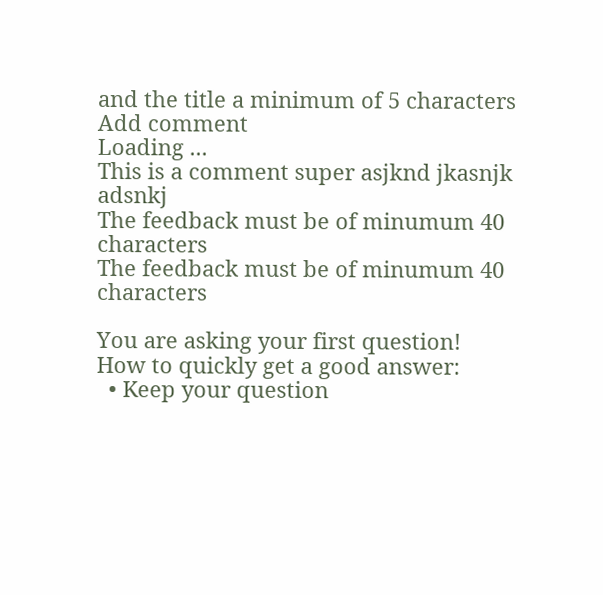and the title a minimum of 5 characters
Add comment
Loading ...
This is a comment super asjknd jkasnjk adsnkj
The feedback must be of minumum 40 characters
The feedback must be of minumum 40 characters

You are asking your first question!
How to quickly get a good answer:
  • Keep your question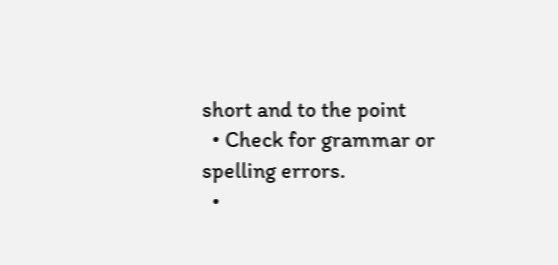short and to the point
  • Check for grammar or spelling errors.
  •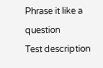Phrase it like a question
Test description